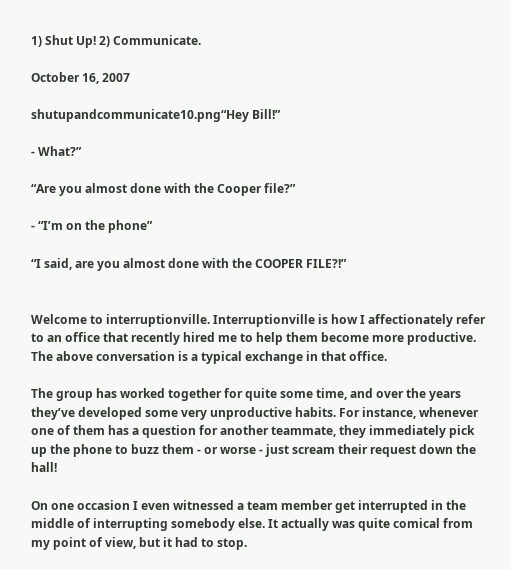1) Shut Up! 2) Communicate.

October 16, 2007

shutupandcommunicate10.png“Hey Bill!”

- What?”

“Are you almost done with the Cooper file?”

- “I’m on the phone”

“I said, are you almost done with the COOPER FILE?!”


Welcome to interruptionville. Interruptionville is how I affectionately refer to an office that recently hired me to help them become more productive. The above conversation is a typical exchange in that office.

The group has worked together for quite some time, and over the years they’ve developed some very unproductive habits. For instance, whenever one of them has a question for another teammate, they immediately pick up the phone to buzz them - or worse - just scream their request down the hall!

On one occasion I even witnessed a team member get interrupted in the middle of interrupting somebody else. It actually was quite comical from my point of view, but it had to stop.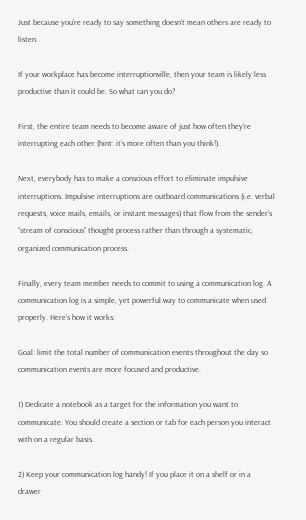Just because you’re ready to say something doesn’t mean others are ready to listen.

If your workplace has become interruptionville, then your team is likely less productive than it could be. So what can you do?

First, the entire team needs to become aware of just how often they’re interrupting each other (hint: it’s more often than you think!).

Next, everybody has to make a conscious effort to eliminate impulsive interruptions. Impulsive interruptions are outboard communications (i.e. verbal requests, voice mails, emails, or instant messages) that flow from the sender’s “stream of conscious” thought process rather than through a systematic, organized communication process.

Finally, every team member needs to commit to using a communication log. A communication log is a simple, yet powerful way to communicate when used properly. Here’s how it works:

Goal: limit the total number of communication events throughout the day so communication events are more focused and productive.

1) Dedicate a notebook as a target for the information you want to communicate. You should create a section or tab for each person you interact with on a regular basis.

2) Keep your communication log handy! If you place it on a shelf or in a drawer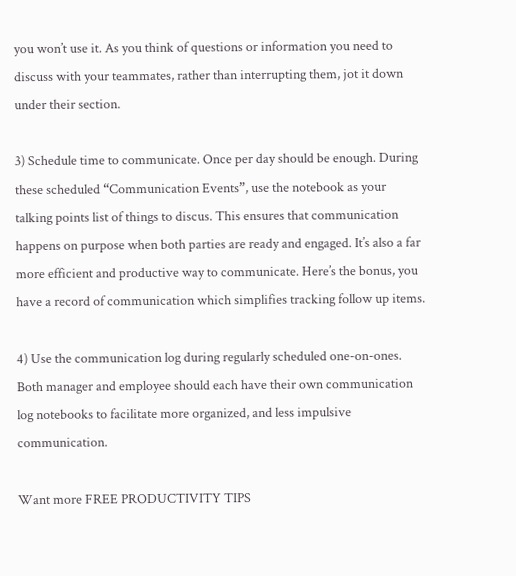you won’t use it. As you think of questions or information you need to discuss with your teammates, rather than interrupting them, jot it down under their section.

3) Schedule time to communicate. Once per day should be enough. During these scheduled “Communication Events”, use the notebook as your talking points list of things to discus. This ensures that communication happens on purpose when both parties are ready and engaged. It’s also a far more efficient and productive way to communicate. Here’s the bonus, you have a record of communication which simplifies tracking follow up items.

4) Use the communication log during regularly scheduled one-on-ones. Both manager and employee should each have their own communication log notebooks to facilitate more organized, and less impulsive communication.

Want more FREE PRODUCTIVITY TIPS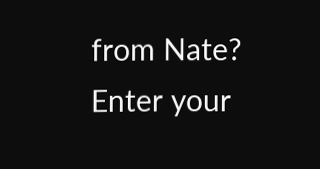from Nate? Enter your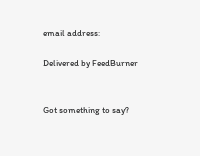email address:

Delivered by FeedBurner


Got something to say?